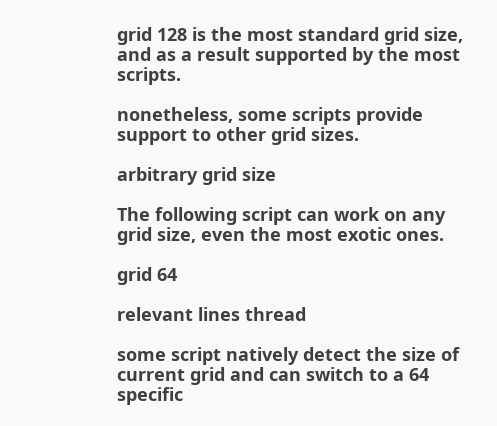grid 128 is the most standard grid size, and as a result supported by the most scripts.

nonetheless, some scripts provide support to other grid sizes.

arbitrary grid size

The following script can work on any grid size, even the most exotic ones.

grid 64

relevant lines thread

some script natively detect the size of current grid and can switch to a 64 specific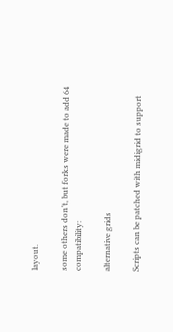layout.

some others don’t, but forks were made to add 64 compatibility:

alternative grids

Scripts can be patched with midigrid to support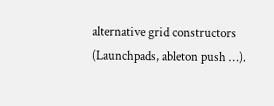alternative grid constructors (Launchpads, ableton push …).